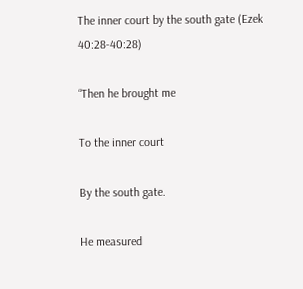The inner court by the south gate (Ezek 40:28-40:28)

“Then he brought me

To the inner court

By the south gate.

He measured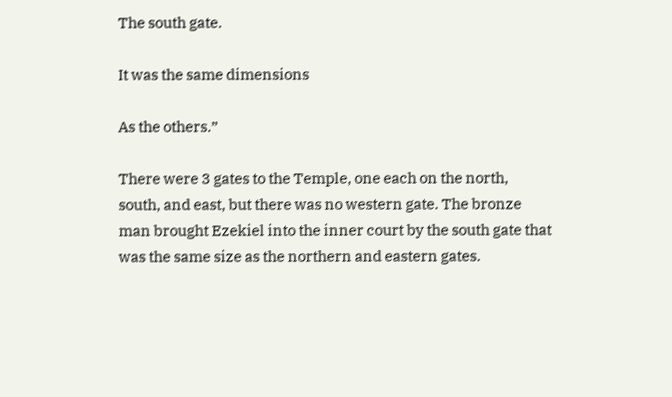The south gate.

It was the same dimensions

As the others.”

There were 3 gates to the Temple, one each on the north, south, and east, but there was no western gate. The bronze man brought Ezekiel into the inner court by the south gate that was the same size as the northern and eastern gates.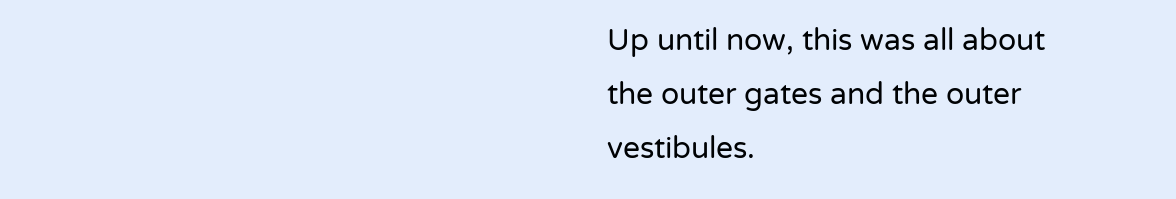Up until now, this was all about the outer gates and the outer vestibules.